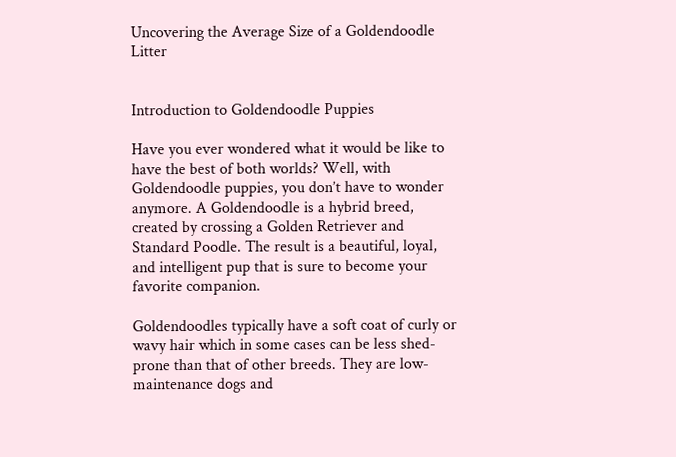Uncovering the Average Size of a Goldendoodle Litter


Introduction to Goldendoodle Puppies

Have you ever wondered what it would be like to have the best of both worlds? Well, with Goldendoodle puppies, you don’t have to wonder anymore. A Goldendoodle is a hybrid breed, created by crossing a Golden Retriever and Standard Poodle. The result is a beautiful, loyal, and intelligent pup that is sure to become your favorite companion.

Goldendoodles typically have a soft coat of curly or wavy hair which in some cases can be less shed-prone than that of other breeds. They are low-maintenance dogs and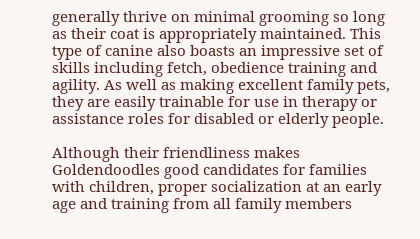generally thrive on minimal grooming so long as their coat is appropriately maintained. This type of canine also boasts an impressive set of skills including fetch, obedience training and agility. As well as making excellent family pets, they are easily trainable for use in therapy or assistance roles for disabled or elderly people.

Although their friendliness makes Goldendoodles good candidates for families with children, proper socialization at an early age and training from all family members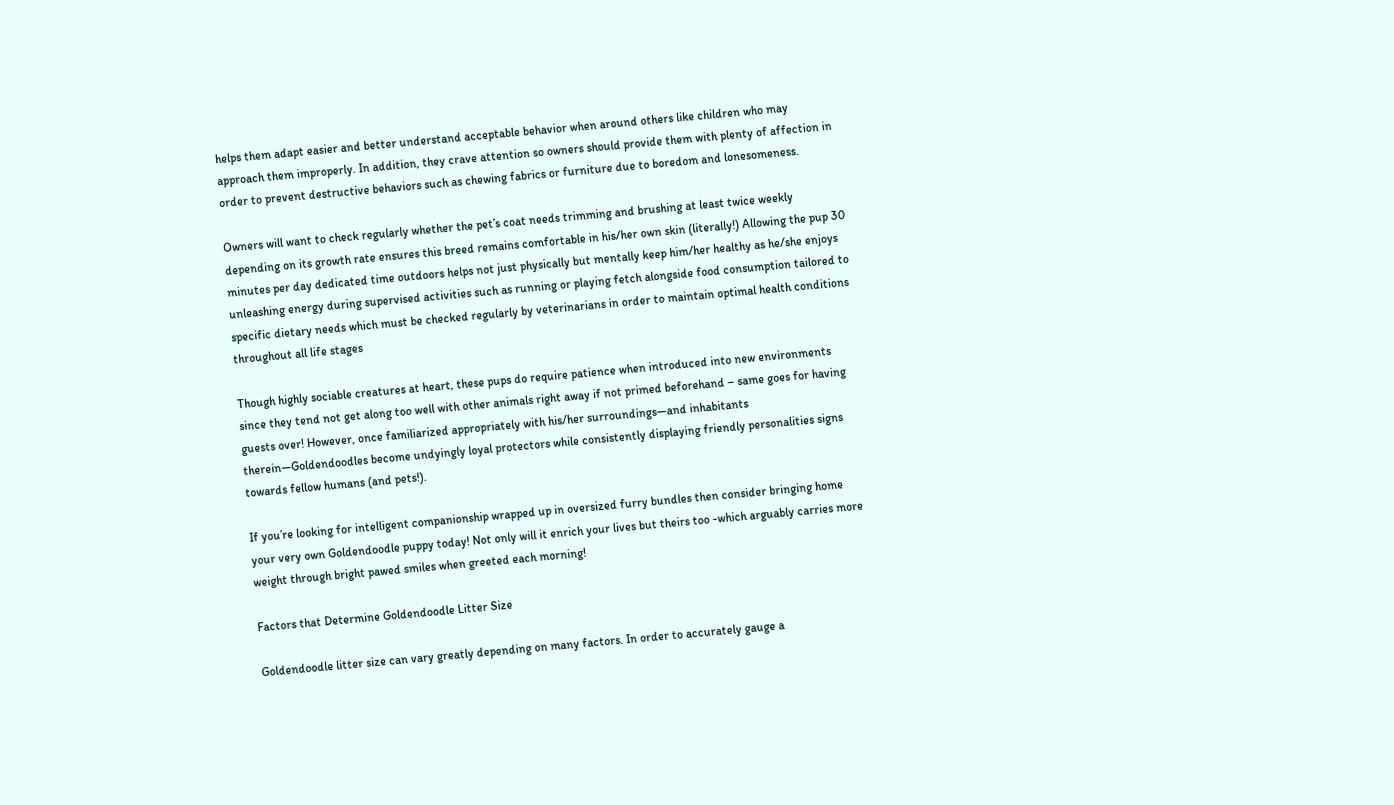helps them adapt easier and better understand acceptable behavior when around others like children who may approach them improperly. In addition, they crave attention so owners should provide them with plenty of affection in order to prevent destructive behaviors such as chewing fabrics or furniture due to boredom and lonesomeness.

Owners will want to check regularly whether the pet’s coat needs trimming and brushing at least twice weekly depending on its growth rate ensures this breed remains comfortable in his/her own skin (literally!) Allowing the pup 30 minutes per day dedicated time outdoors helps not just physically but mentally keep him/her healthy as he/she enjoys unleashing energy during supervised activities such as running or playing fetch alongside food consumption tailored to specific dietary needs which must be checked regularly by veterinarians in order to maintain optimal health conditions throughout all life stages

Though highly sociable creatures at heart, these pups do require patience when introduced into new environments since they tend not get along too well with other animals right away if not primed beforehand – same goes for having guests over! However, once familiarized appropriately with his/her surroundings—and inhabitants therein—Goldendoodles become undyingly loyal protectors while consistently displaying friendly personalities signs towards fellow humans (and pets!).

If you’re looking for intelligent companionship wrapped up in oversized furry bundles then consider bringing home your very own Goldendoodle puppy today! Not only will it enrich your lives but theirs too -which arguably carries more weight through bright pawed smiles when greeted each morning!

Factors that Determine Goldendoodle Litter Size

Goldendoodle litter size can vary greatly depending on many factors. In order to accurately gauge a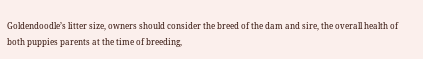Goldendoodle’s litter size, owners should consider the breed of the dam and sire, the overall health of both puppies parents at the time of breeding,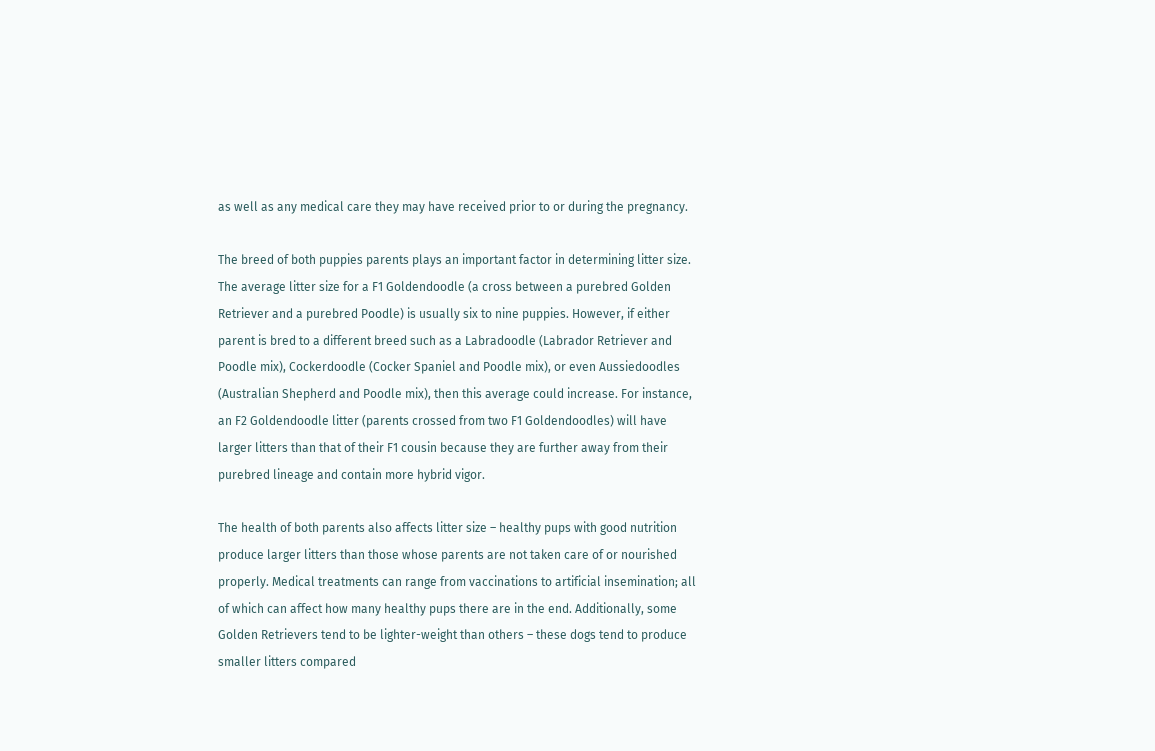as well as any medical care they may have received prior to or during the pregnancy.

The breed of both puppies parents plays an important factor in determining litter size. The average litter size for a F1 Goldendoodle (a cross between a purebred Golden Retriever and a purebred Poodle) is usually six to nine puppies. However, if either parent is bred to a different breed such as a Labradoodle (Labrador Retriever and Poodle mix), Cockerdoodle (Cocker Spaniel and Poodle mix), or even Aussiedoodles (Australian Shepherd and Poodle mix), then this average could increase. For instance, an F2 Goldendoodle litter (parents crossed from two F1 Goldendoodles) will have larger litters than that of their F1 cousin because they are further away from their purebred lineage and contain more hybrid vigor.

The health of both parents also affects litter size – healthy pups with good nutrition produce larger litters than those whose parents are not taken care of or nourished properly. Medical treatments can range from vaccinations to artificial insemination; all of which can affect how many healthy pups there are in the end. Additionally, some Golden Retrievers tend to be lighter-weight than others – these dogs tend to produce smaller litters compared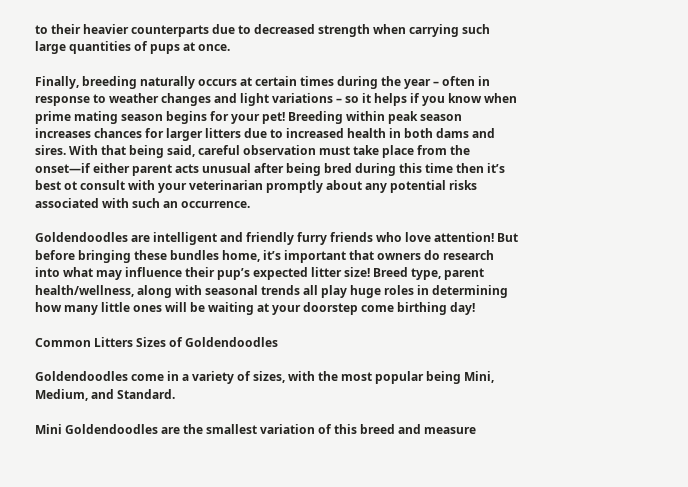to their heavier counterparts due to decreased strength when carrying such large quantities of pups at once.

Finally, breeding naturally occurs at certain times during the year – often in response to weather changes and light variations – so it helps if you know when prime mating season begins for your pet! Breeding within peak season increases chances for larger litters due to increased health in both dams and sires. With that being said, careful observation must take place from the onset—if either parent acts unusual after being bred during this time then it’s best ot consult with your veterinarian promptly about any potential risks associated with such an occurrence.

Goldendoodles are intelligent and friendly furry friends who love attention! But before bringing these bundles home, it’s important that owners do research into what may influence their pup’s expected litter size! Breed type, parent health/wellness, along with seasonal trends all play huge roles in determining how many little ones will be waiting at your doorstep come birthing day!

Common Litters Sizes of Goldendoodles

Goldendoodles come in a variety of sizes, with the most popular being Mini, Medium, and Standard.

Mini Goldendoodles are the smallest variation of this breed and measure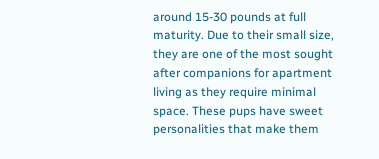around 15-30 pounds at full maturity. Due to their small size, they are one of the most sought after companions for apartment living as they require minimal space. These pups have sweet personalities that make them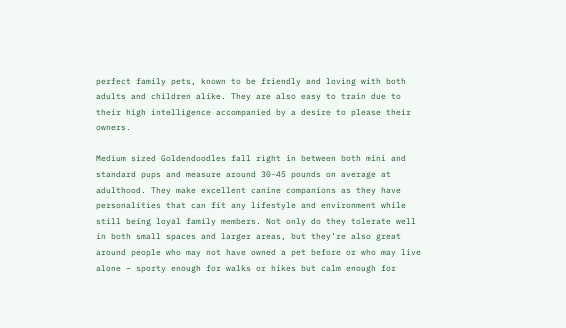perfect family pets, known to be friendly and loving with both adults and children alike. They are also easy to train due to their high intelligence accompanied by a desire to please their owners.

Medium sized Goldendoodles fall right in between both mini and standard pups and measure around 30-45 pounds on average at adulthood. They make excellent canine companions as they have personalities that can fit any lifestyle and environment while still being loyal family members. Not only do they tolerate well in both small spaces and larger areas, but they’re also great around people who may not have owned a pet before or who may live alone – sporty enough for walks or hikes but calm enough for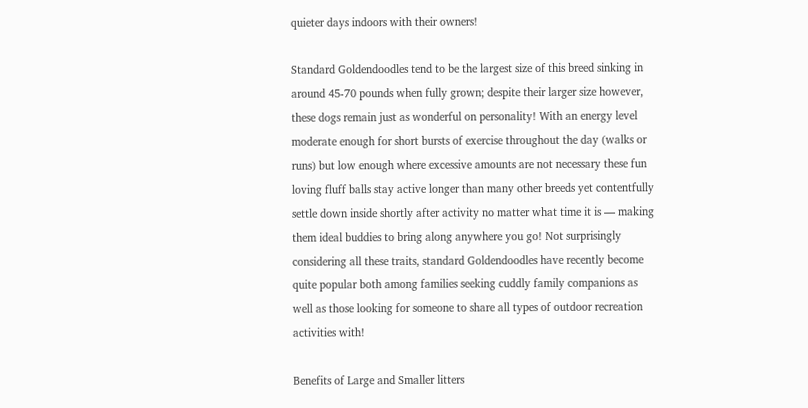quieter days indoors with their owners!

Standard Goldendoodles tend to be the largest size of this breed sinking in around 45-70 pounds when fully grown; despite their larger size however, these dogs remain just as wonderful on personality! With an energy level moderate enough for short bursts of exercise throughout the day (walks or runs) but low enough where excessive amounts are not necessary these fun loving fluff balls stay active longer than many other breeds yet contentfully settle down inside shortly after activity no matter what time it is — making them ideal buddies to bring along anywhere you go! Not surprisingly considering all these traits, standard Goldendoodles have recently become quite popular both among families seeking cuddly family companions as well as those looking for someone to share all types of outdoor recreation activities with!

Benefits of Large and Smaller litters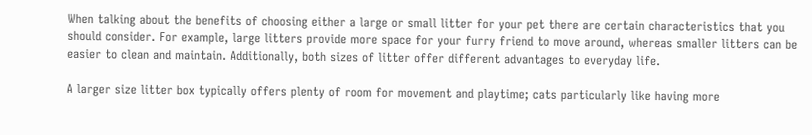When talking about the benefits of choosing either a large or small litter for your pet there are certain characteristics that you should consider. For example, large litters provide more space for your furry friend to move around, whereas smaller litters can be easier to clean and maintain. Additionally, both sizes of litter offer different advantages to everyday life.

A larger size litter box typically offers plenty of room for movement and playtime; cats particularly like having more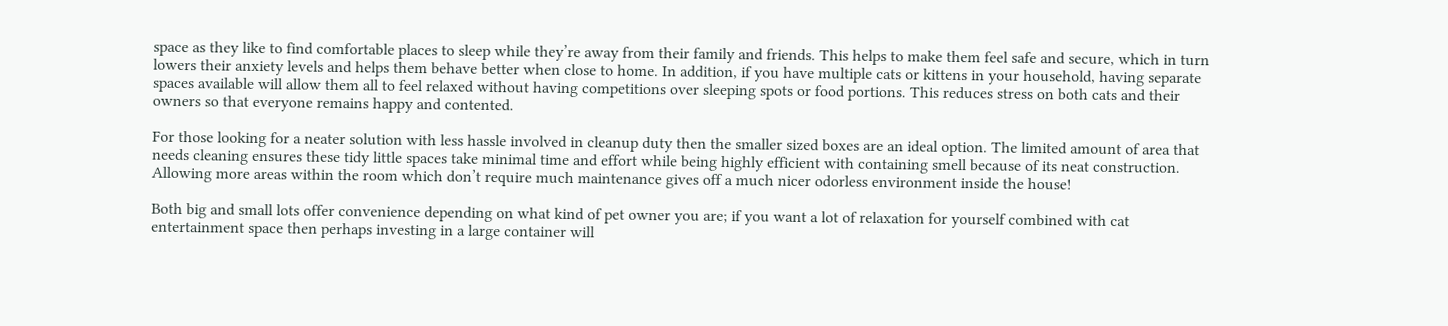space as they like to find comfortable places to sleep while they’re away from their family and friends. This helps to make them feel safe and secure, which in turn lowers their anxiety levels and helps them behave better when close to home. In addition, if you have multiple cats or kittens in your household, having separate spaces available will allow them all to feel relaxed without having competitions over sleeping spots or food portions. This reduces stress on both cats and their owners so that everyone remains happy and contented.

For those looking for a neater solution with less hassle involved in cleanup duty then the smaller sized boxes are an ideal option. The limited amount of area that needs cleaning ensures these tidy little spaces take minimal time and effort while being highly efficient with containing smell because of its neat construction. Allowing more areas within the room which don’t require much maintenance gives off a much nicer odorless environment inside the house!

Both big and small lots offer convenience depending on what kind of pet owner you are; if you want a lot of relaxation for yourself combined with cat entertainment space then perhaps investing in a large container will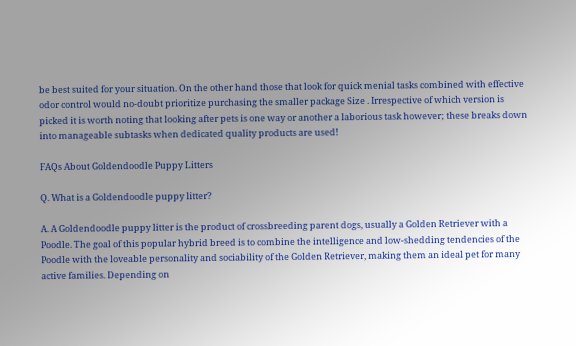be best suited for your situation. On the other hand those that look for quick menial tasks combined with effective odor control would no-doubt prioritize purchasing the smaller package Size . Irrespective of which version is picked it is worth noting that looking after pets is one way or another a laborious task however; these breaks down into manageable subtasks when dedicated quality products are used!

FAQs About Goldendoodle Puppy Litters

Q. What is a Goldendoodle puppy litter?

A. A Goldendoodle puppy litter is the product of crossbreeding parent dogs, usually a Golden Retriever with a Poodle. The goal of this popular hybrid breed is to combine the intelligence and low-shedding tendencies of the Poodle with the loveable personality and sociability of the Golden Retriever, making them an ideal pet for many active families. Depending on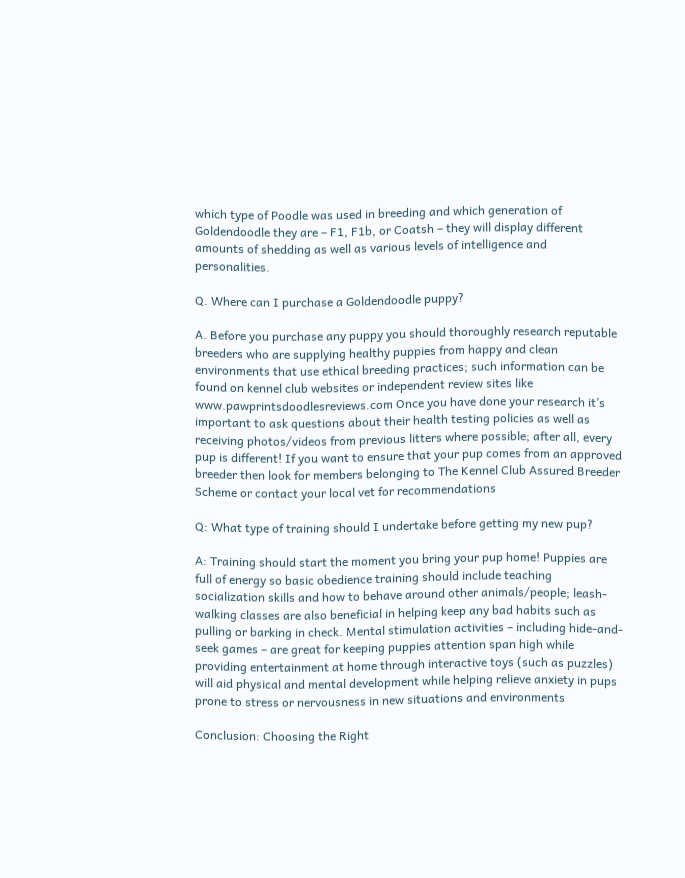which type of Poodle was used in breeding and which generation of Goldendoodle they are – F1, F1b, or Coatsh – they will display different amounts of shedding as well as various levels of intelligence and personalities.

Q. Where can I purchase a Goldendoodle puppy?

A. Before you purchase any puppy you should thoroughly research reputable breeders who are supplying healthy puppies from happy and clean environments that use ethical breeding practices; such information can be found on kennel club websites or independent review sites like www.pawprintsdoodlesreviews.com Once you have done your research it’s important to ask questions about their health testing policies as well as receiving photos/videos from previous litters where possible; after all, every pup is different! If you want to ensure that your pup comes from an approved breeder then look for members belonging to The Kennel Club Assured Breeder Scheme or contact your local vet for recommendations

Q: What type of training should I undertake before getting my new pup?

A: Training should start the moment you bring your pup home! Puppies are full of energy so basic obedience training should include teaching socialization skills and how to behave around other animals/people; leash-walking classes are also beneficial in helping keep any bad habits such as pulling or barking in check. Mental stimulation activities – including hide-and-seek games – are great for keeping puppies attention span high while providing entertainment at home through interactive toys (such as puzzles) will aid physical and mental development while helping relieve anxiety in pups prone to stress or nervousness in new situations and environments

Conclusion: Choosing the Right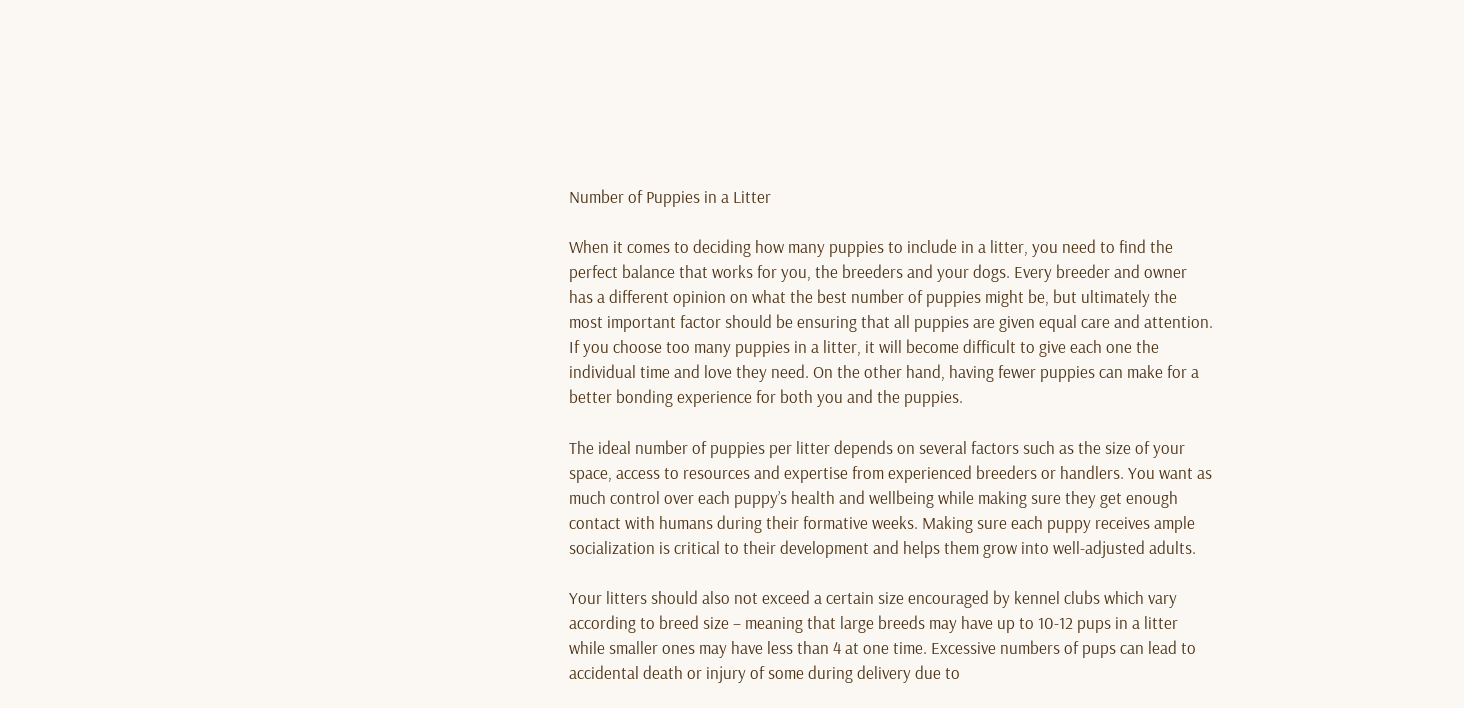Number of Puppies in a Litter

When it comes to deciding how many puppies to include in a litter, you need to find the perfect balance that works for you, the breeders and your dogs. Every breeder and owner has a different opinion on what the best number of puppies might be, but ultimately the most important factor should be ensuring that all puppies are given equal care and attention. If you choose too many puppies in a litter, it will become difficult to give each one the individual time and love they need. On the other hand, having fewer puppies can make for a better bonding experience for both you and the puppies.

The ideal number of puppies per litter depends on several factors such as the size of your space, access to resources and expertise from experienced breeders or handlers. You want as much control over each puppy’s health and wellbeing while making sure they get enough contact with humans during their formative weeks. Making sure each puppy receives ample socialization is critical to their development and helps them grow into well-adjusted adults.

Your litters should also not exceed a certain size encouraged by kennel clubs which vary according to breed size – meaning that large breeds may have up to 10-12 pups in a litter while smaller ones may have less than 4 at one time. Excessive numbers of pups can lead to accidental death or injury of some during delivery due to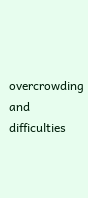overcrowding and difficulties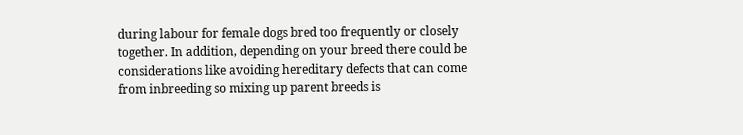during labour for female dogs bred too frequently or closely together. In addition, depending on your breed there could be considerations like avoiding hereditary defects that can come from inbreeding so mixing up parent breeds is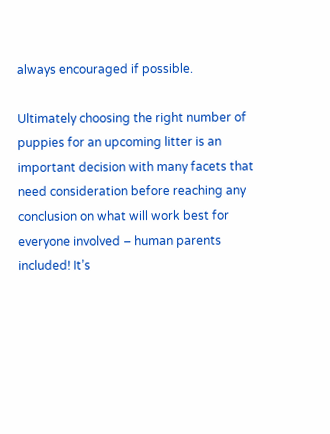always encouraged if possible.

Ultimately choosing the right number of puppies for an upcoming litter is an important decision with many facets that need consideration before reaching any conclusion on what will work best for everyone involved – human parents included! It’s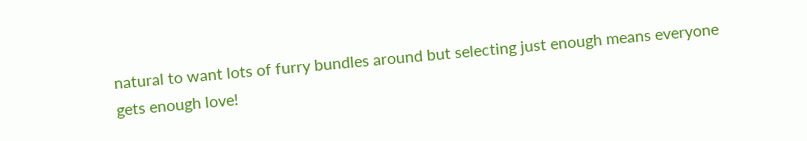natural to want lots of furry bundles around but selecting just enough means everyone gets enough love!